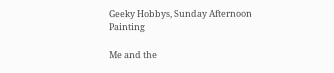Geeky Hobbys, Sunday Afternoon Painting

Me and the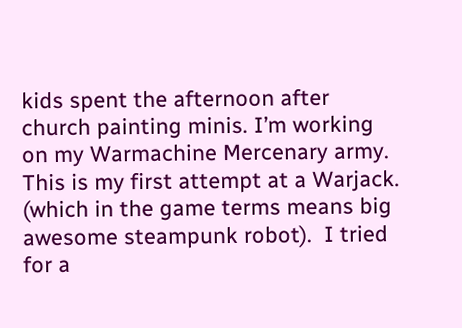kids spent the afternoon after church painting minis. I’m working on my Warmachine Mercenary army. This is my first attempt at a Warjack. (which in the game terms means big awesome steampunk robot).  I tried for a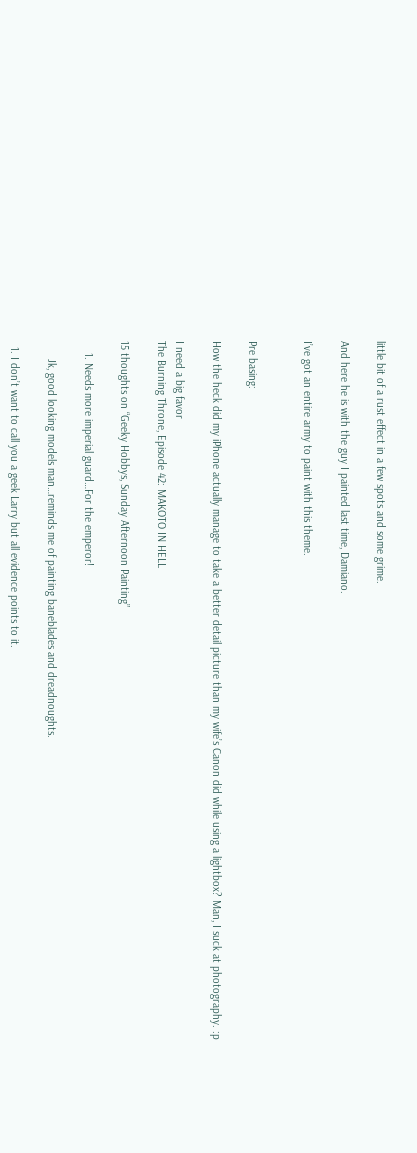little bit of a rust effect in a few spots and some grime.

And here he is with the guy I painted last time, Damiano.

I’ve got an entire army to paint with this theme.


Pre basing:

How the heck did my iPhone actually manage to take a better detail picture than my wife’s Canon did while using a lightbox? Man, I suck at photography. :p

I need a big favor
The Burning Throne, Episode 42: MAKOTO IN HELL

15 thoughts on “Geeky Hobbys, Sunday Afternoon Painting”

    1. Needs more imperial guard…For the emperor!

      Jk, good looking models man…reminds me of painting baneblades and dreadnoughts.

  1. I don’t want to call you a geek Larry but all evidence points to it.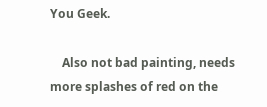You Geek.

    Also not bad painting, needs more splashes of red on the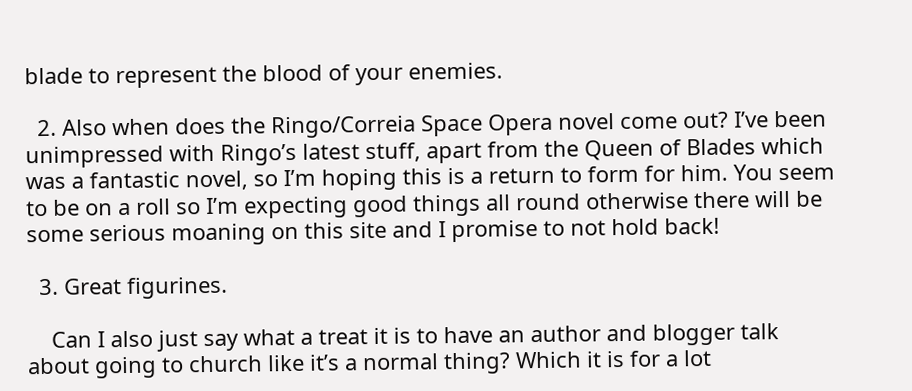blade to represent the blood of your enemies.

  2. Also when does the Ringo/Correia Space Opera novel come out? I’ve been unimpressed with Ringo’s latest stuff, apart from the Queen of Blades which was a fantastic novel, so I’m hoping this is a return to form for him. You seem to be on a roll so I’m expecting good things all round otherwise there will be some serious moaning on this site and I promise to not hold back!

  3. Great figurines.

    Can I also just say what a treat it is to have an author and blogger talk about going to church like it’s a normal thing? Which it is for a lot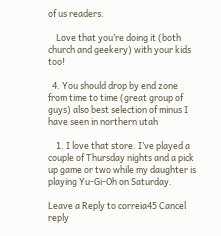of us readers.

    Love that you’re doing it (both church and geekery) with your kids too!

  4. You should drop by end zone from time to time (great group of guys) also best selection of minus I have seen in northern utah

    1. I love that store. I’ve played a couple of Thursday nights and a pick up game or two while my daughter is playing Yu-Gi-Oh on Saturday.

Leave a Reply to correia45 Cancel reply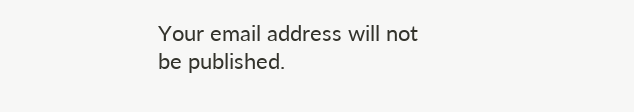Your email address will not be published.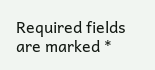Required fields are marked *